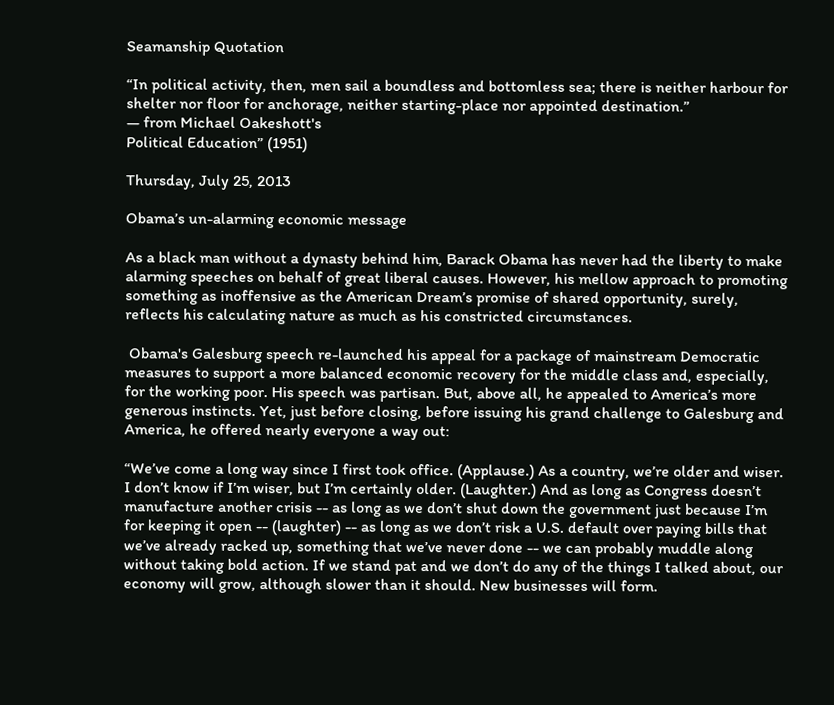Seamanship Quotation

“In political activity, then, men sail a boundless and bottomless sea; there is neither harbour for shelter nor floor for anchorage, neither starting-place nor appointed destination.”
— from Michael Oakeshott's
Political Education” (1951)

Thursday, July 25, 2013

Obama’s un-alarming economic message

As a black man without a dynasty behind him, Barack Obama has never had the liberty to make alarming speeches on behalf of great liberal causes. However, his mellow approach to promoting something as inoffensive as the American Dream’s promise of shared opportunity, surely, reflects his calculating nature as much as his constricted circumstances.

 Obama's Galesburg speech re-launched his appeal for a package of mainstream Democratic measures to support a more balanced economic recovery for the middle class and, especially, for the working poor. His speech was partisan. But, above all, he appealed to America’s more generous instincts. Yet, just before closing, before issuing his grand challenge to Galesburg and America, he offered nearly everyone a way out:

“We’ve come a long way since I first took office. (Applause.) As a country, we’re older and wiser. I don’t know if I’m wiser, but I’m certainly older. (Laughter.) And as long as Congress doesn’t manufacture another crisis -- as long as we don’t shut down the government just because I’m for keeping it open -- (laughter) -- as long as we don’t risk a U.S. default over paying bills that we’ve already racked up, something that we’ve never done -- we can probably muddle along without taking bold action. If we stand pat and we don’t do any of the things I talked about, our economy will grow, although slower than it should. New businesses will form.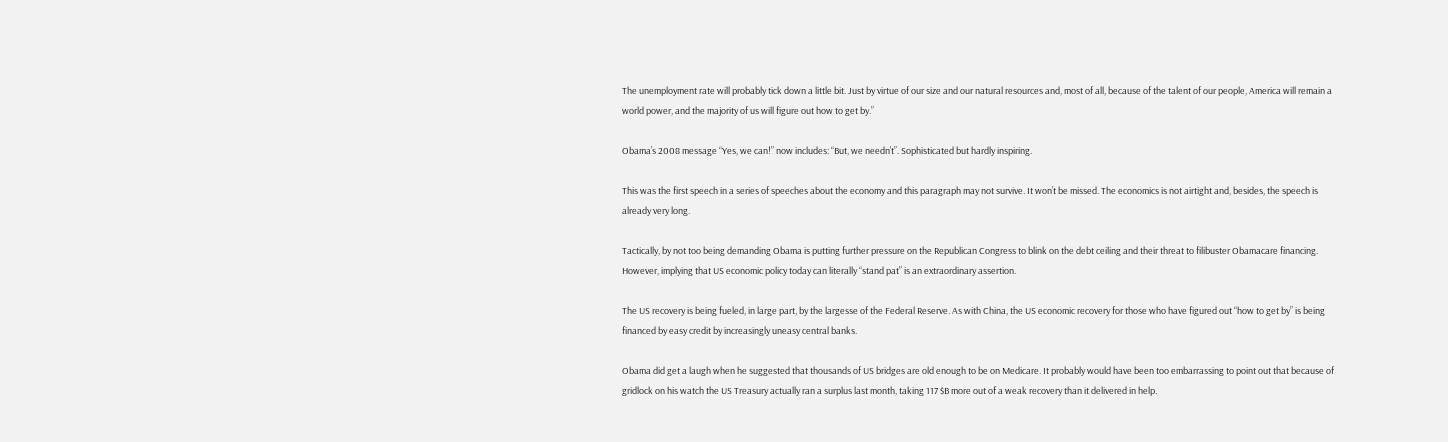The unemployment rate will probably tick down a little bit. Just by virtue of our size and our natural resources and, most of all, because of the talent of our people, America will remain a world power, and the majority of us will figure out how to get by.”

Obama’s 2008 message “Yes, we can!” now includes: “But, we needn’t”. Sophisticated but hardly inspiring.

This was the first speech in a series of speeches about the economy and this paragraph may not survive. It won’t be missed. The economics is not airtight and, besides, the speech is already very long.

Tactically, by not too being demanding Obama is putting further pressure on the Republican Congress to blink on the debt ceiling and their threat to filibuster Obamacare financing. However, implying that US economic policy today can literally “stand pat” is an extraordinary assertion.

The US recovery is being fueled, in large part, by the largesse of the Federal Reserve. As with China, the US economic recovery for those who have figured out “how to get by” is being financed by easy credit by increasingly uneasy central banks.

Obama did get a laugh when he suggested that thousands of US bridges are old enough to be on Medicare. It probably would have been too embarrassing to point out that because of gridlock on his watch the US Treasury actually ran a surplus last month, taking 117 $B more out of a weak recovery than it delivered in help.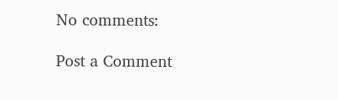No comments:

Post a Comment